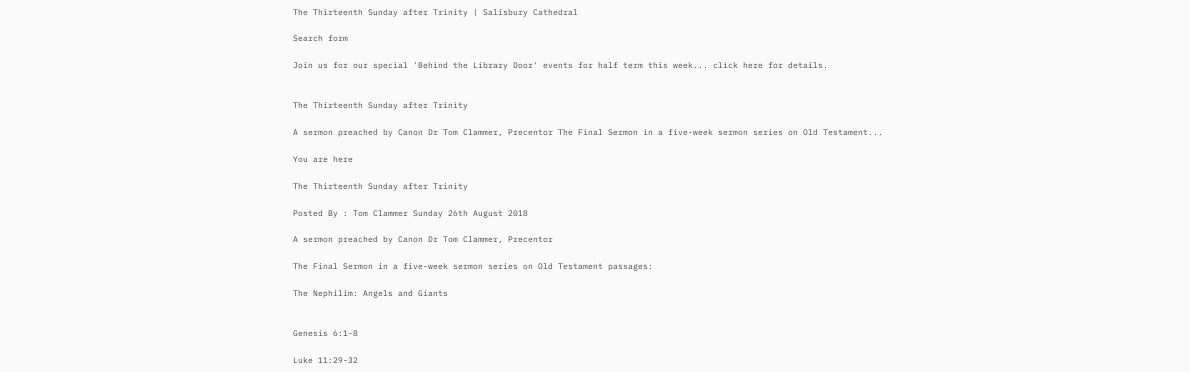The Thirteenth Sunday after Trinity | Salisbury Cathedral

Search form

Join us for our special 'Behind the Library Door' events for half term this week... click here for details.


The Thirteenth Sunday after Trinity

A sermon preached by Canon Dr Tom Clammer, Precentor The Final Sermon in a five-week sermon series on Old Testament...

You are here

The Thirteenth Sunday after Trinity

Posted By : Tom Clammer Sunday 26th August 2018

A sermon preached by Canon Dr Tom Clammer, Precentor

The Final Sermon in a five-week sermon series on Old Testament passages:

The Nephilim: Angels and Giants


Genesis 6:1-8

Luke 11:29-32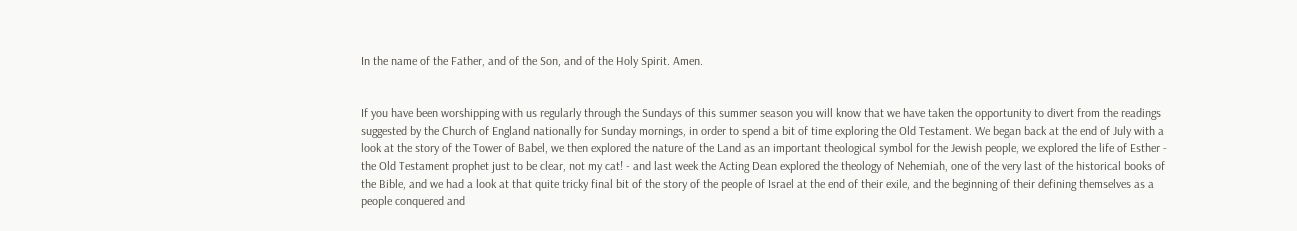In the name of the Father, and of the Son, and of the Holy Spirit. Amen.


If you have been worshipping with us regularly through the Sundays of this summer season you will know that we have taken the opportunity to divert from the readings suggested by the Church of England nationally for Sunday mornings, in order to spend a bit of time exploring the Old Testament. We began back at the end of July with a look at the story of the Tower of Babel, we then explored the nature of the Land as an important theological symbol for the Jewish people, we explored the life of Esther - the Old Testament prophet just to be clear, not my cat! - and last week the Acting Dean explored the theology of Nehemiah, one of the very last of the historical books of the Bible, and we had a look at that quite tricky final bit of the story of the people of Israel at the end of their exile, and the beginning of their defining themselves as a people conquered and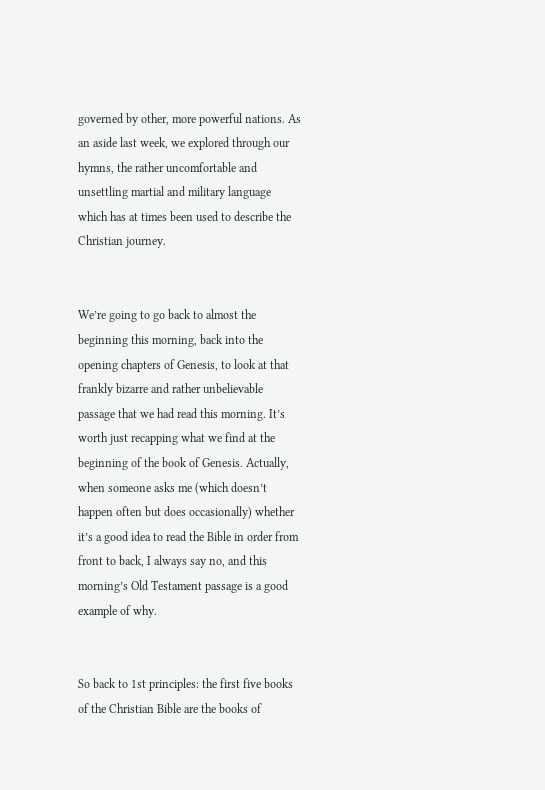governed by other, more powerful nations. As an aside last week, we explored through our hymns, the rather uncomfortable and unsettling martial and military language which has at times been used to describe the Christian journey.


We’re going to go back to almost the beginning this morning, back into the opening chapters of Genesis, to look at that frankly bizarre and rather unbelievable passage that we had read this morning. It’s worth just recapping what we find at the beginning of the book of Genesis. Actually, when someone asks me (which doesn’t happen often but does occasionally) whether it’s a good idea to read the Bible in order from front to back, I always say no, and this morning’s Old Testament passage is a good example of why.


So back to 1st principles: the first five books of the Christian Bible are the books of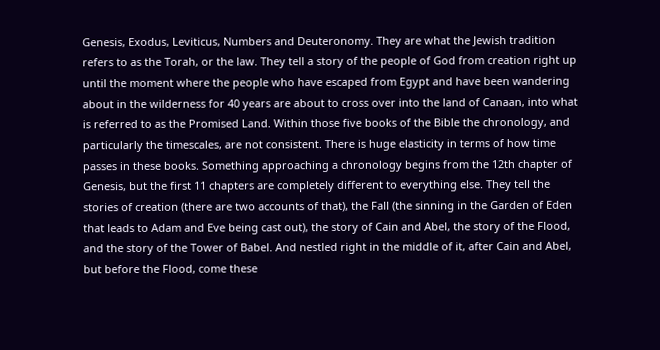Genesis, Exodus, Leviticus, Numbers and Deuteronomy. They are what the Jewish tradition refers to as the Torah, or the law. They tell a story of the people of God from creation right up until the moment where the people who have escaped from Egypt and have been wandering about in the wilderness for 40 years are about to cross over into the land of Canaan, into what is referred to as the Promised Land. Within those five books of the Bible the chronology, and particularly the timescales, are not consistent. There is huge elasticity in terms of how time passes in these books. Something approaching a chronology begins from the 12th chapter of Genesis, but the first 11 chapters are completely different to everything else. They tell the stories of creation (there are two accounts of that), the Fall (the sinning in the Garden of Eden that leads to Adam and Eve being cast out), the story of Cain and Abel, the story of the Flood, and the story of the Tower of Babel. And nestled right in the middle of it, after Cain and Abel, but before the Flood, come these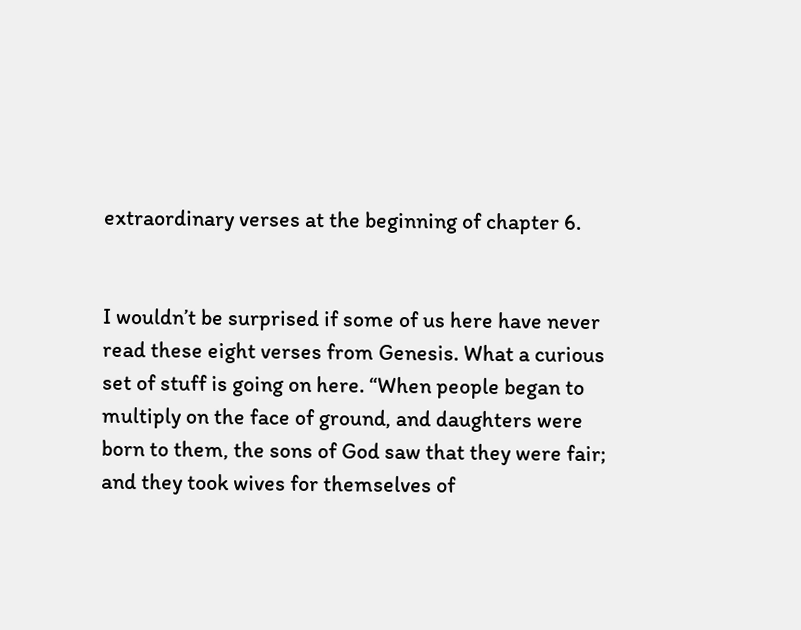extraordinary verses at the beginning of chapter 6.


I wouldn’t be surprised if some of us here have never read these eight verses from Genesis. What a curious set of stuff is going on here. “When people began to multiply on the face of ground, and daughters were born to them, the sons of God saw that they were fair; and they took wives for themselves of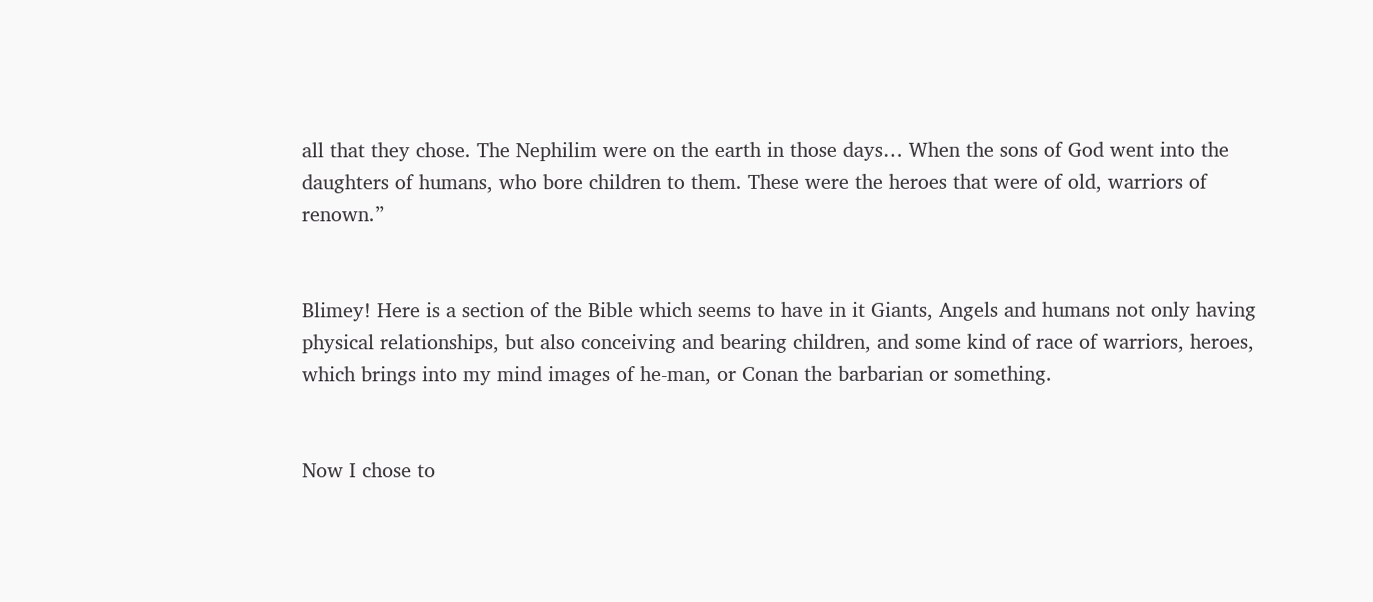all that they chose. The Nephilim were on the earth in those days… When the sons of God went into the daughters of humans, who bore children to them. These were the heroes that were of old, warriors of renown.”


Blimey! Here is a section of the Bible which seems to have in it Giants, Angels and humans not only having physical relationships, but also conceiving and bearing children, and some kind of race of warriors, heroes, which brings into my mind images of he-man, or Conan the barbarian or something.


Now I chose to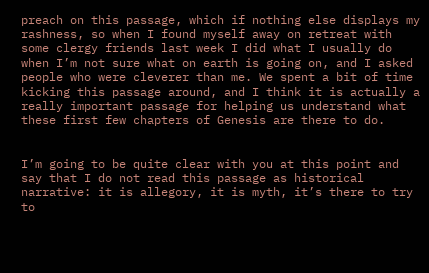preach on this passage, which if nothing else displays my rashness, so when I found myself away on retreat with some clergy friends last week I did what I usually do when I’m not sure what on earth is going on, and I asked people who were cleverer than me. We spent a bit of time kicking this passage around, and I think it is actually a really important passage for helping us understand what these first few chapters of Genesis are there to do.


I’m going to be quite clear with you at this point and say that I do not read this passage as historical narrative: it is allegory, it is myth, it’s there to try to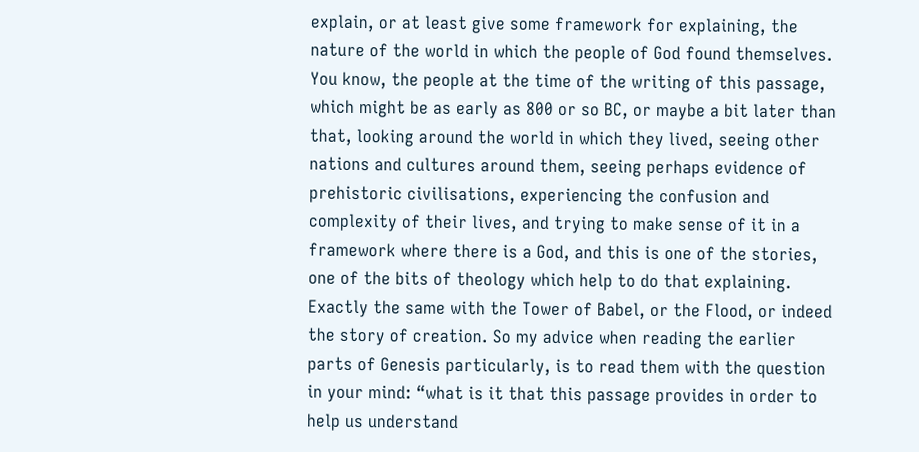explain, or at least give some framework for explaining, the nature of the world in which the people of God found themselves. You know, the people at the time of the writing of this passage, which might be as early as 800 or so BC, or maybe a bit later than that, looking around the world in which they lived, seeing other nations and cultures around them, seeing perhaps evidence of prehistoric civilisations, experiencing the confusion and complexity of their lives, and trying to make sense of it in a framework where there is a God, and this is one of the stories, one of the bits of theology which help to do that explaining. Exactly the same with the Tower of Babel, or the Flood, or indeed the story of creation. So my advice when reading the earlier parts of Genesis particularly, is to read them with the question in your mind: “what is it that this passage provides in order to help us understand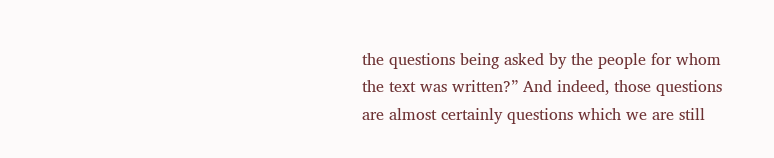the questions being asked by the people for whom the text was written?” And indeed, those questions are almost certainly questions which we are still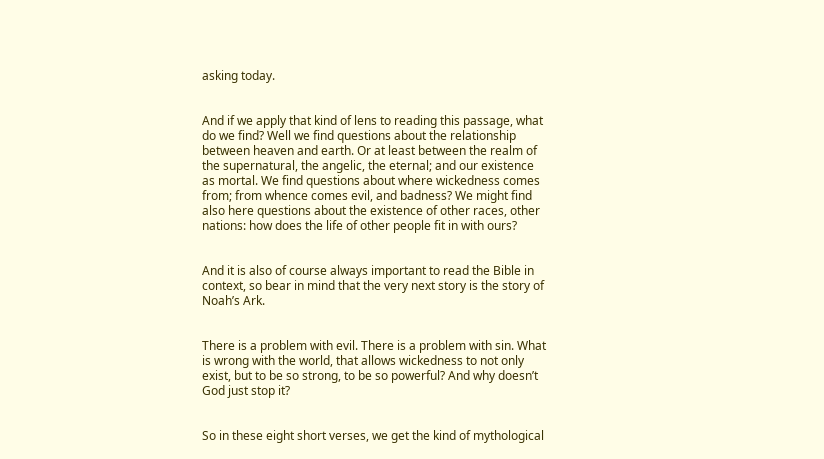asking today.


And if we apply that kind of lens to reading this passage, what do we find? Well we find questions about the relationship between heaven and earth. Or at least between the realm of the supernatural, the angelic, the eternal; and our existence as mortal. We find questions about where wickedness comes from; from whence comes evil, and badness? We might find also here questions about the existence of other races, other nations: how does the life of other people fit in with ours?


And it is also of course always important to read the Bible in context, so bear in mind that the very next story is the story of Noah’s Ark.


There is a problem with evil. There is a problem with sin. What is wrong with the world, that allows wickedness to not only exist, but to be so strong, to be so powerful? And why doesn’t God just stop it?


So in these eight short verses, we get the kind of mythological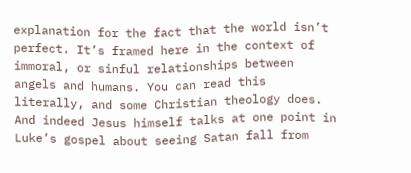explanation for the fact that the world isn’t perfect. It’s framed here in the context of immoral, or sinful relationships between angels and humans. You can read this literally, and some Christian theology does. And indeed Jesus himself talks at one point in Luke’s gospel about seeing Satan fall from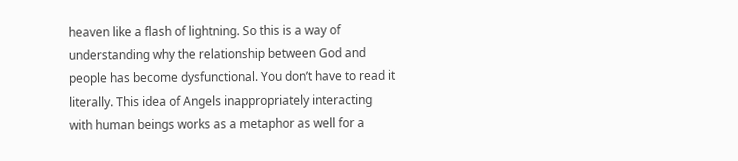heaven like a flash of lightning. So this is a way of understanding why the relationship between God and people has become dysfunctional. You don’t have to read it literally. This idea of Angels inappropriately interacting with human beings works as a metaphor as well for a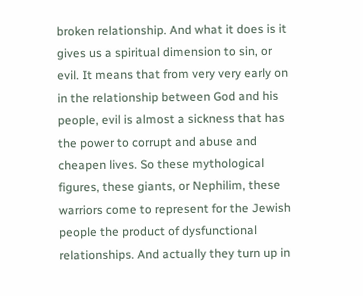broken relationship. And what it does is it gives us a spiritual dimension to sin, or evil. It means that from very very early on in the relationship between God and his people, evil is almost a sickness that has the power to corrupt and abuse and cheapen lives. So these mythological figures, these giants, or Nephilim, these warriors come to represent for the Jewish people the product of dysfunctional relationships. And actually they turn up in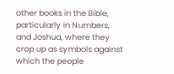other books in the Bible, particularly in Numbers, and Joshua, where they crop up as symbols against which the people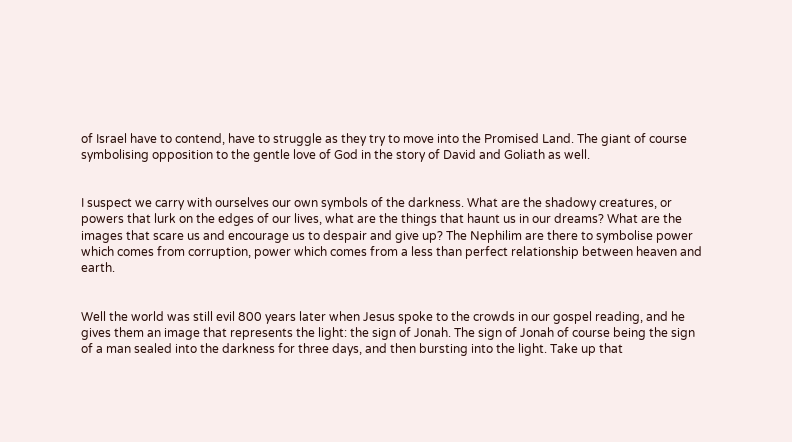of Israel have to contend, have to struggle as they try to move into the Promised Land. The giant of course symbolising opposition to the gentle love of God in the story of David and Goliath as well.


I suspect we carry with ourselves our own symbols of the darkness. What are the shadowy creatures, or powers that lurk on the edges of our lives, what are the things that haunt us in our dreams? What are the images that scare us and encourage us to despair and give up? The Nephilim are there to symbolise power which comes from corruption, power which comes from a less than perfect relationship between heaven and earth.


Well the world was still evil 800 years later when Jesus spoke to the crowds in our gospel reading, and he gives them an image that represents the light: the sign of Jonah. The sign of Jonah of course being the sign of a man sealed into the darkness for three days, and then bursting into the light. Take up that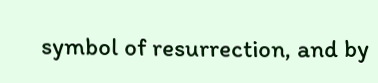symbol of resurrection, and by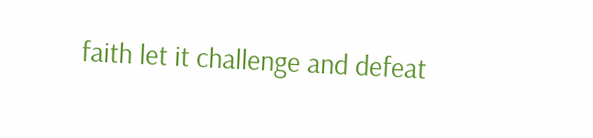faith let it challenge and defeat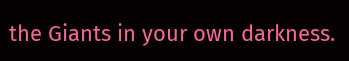the Giants in your own darkness.